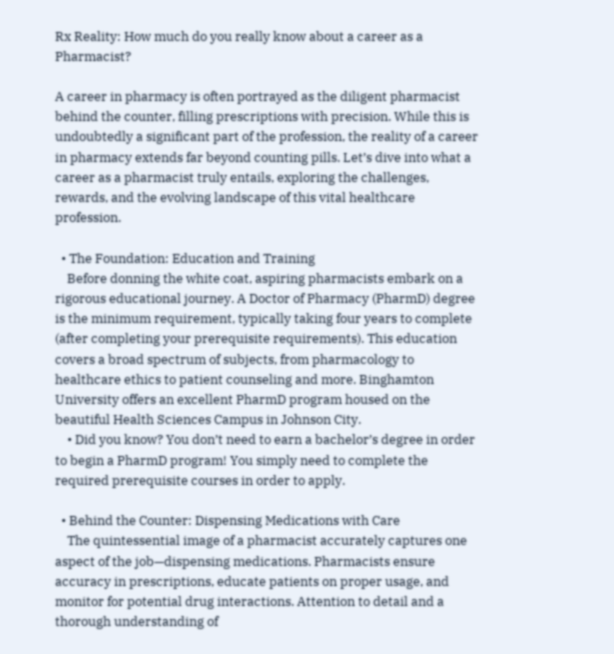Rx Reality: How much do you really know about a career as a Pharmacist?

A career in pharmacy is often portrayed as the diligent pharmacist behind the counter, filling prescriptions with precision. While this is undoubtedly a significant part of the profession, the reality of a career in pharmacy extends far beyond counting pills. Let’s dive into what a career as a pharmacist truly entails, exploring the challenges, rewards, and the evolving landscape of this vital healthcare profession.

  • The Foundation: Education and Training
    Before donning the white coat, aspiring pharmacists embark on a rigorous educational journey. A Doctor of Pharmacy (PharmD) degree is the minimum requirement, typically taking four years to complete (after completing your prerequisite requirements). This education covers a broad spectrum of subjects, from pharmacology to healthcare ethics to patient counseling and more. Binghamton University offers an excellent PharmD program housed on the beautiful Health Sciences Campus in Johnson City.
    • Did you know? You don’t need to earn a bachelor’s degree in order to begin a PharmD program! You simply need to complete the required prerequisite courses in order to apply.

  • Behind the Counter: Dispensing Medications with Care
    The quintessential image of a pharmacist accurately captures one aspect of the job—dispensing medications. Pharmacists ensure accuracy in prescriptions, educate patients on proper usage, and monitor for potential drug interactions. Attention to detail and a thorough understanding of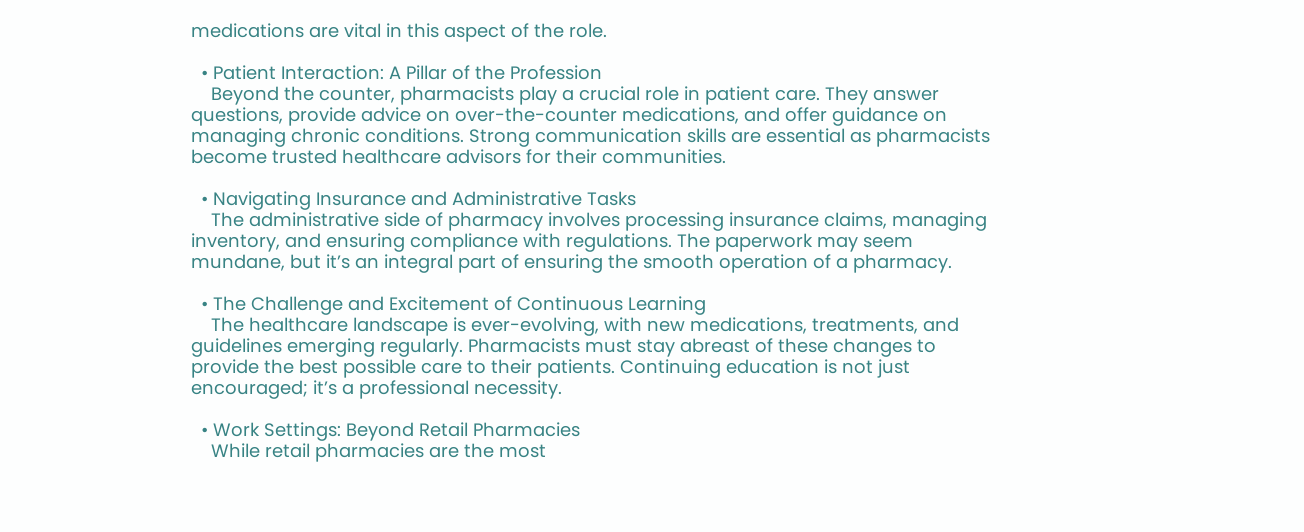medications are vital in this aspect of the role.

  • Patient Interaction: A Pillar of the Profession
    Beyond the counter, pharmacists play a crucial role in patient care. They answer questions, provide advice on over-the-counter medications, and offer guidance on managing chronic conditions. Strong communication skills are essential as pharmacists become trusted healthcare advisors for their communities.

  • Navigating Insurance and Administrative Tasks
    The administrative side of pharmacy involves processing insurance claims, managing inventory, and ensuring compliance with regulations. The paperwork may seem mundane, but it’s an integral part of ensuring the smooth operation of a pharmacy.

  • The Challenge and Excitement of Continuous Learning
    The healthcare landscape is ever-evolving, with new medications, treatments, and guidelines emerging regularly. Pharmacists must stay abreast of these changes to provide the best possible care to their patients. Continuing education is not just encouraged; it’s a professional necessity.

  • Work Settings: Beyond Retail Pharmacies
    While retail pharmacies are the most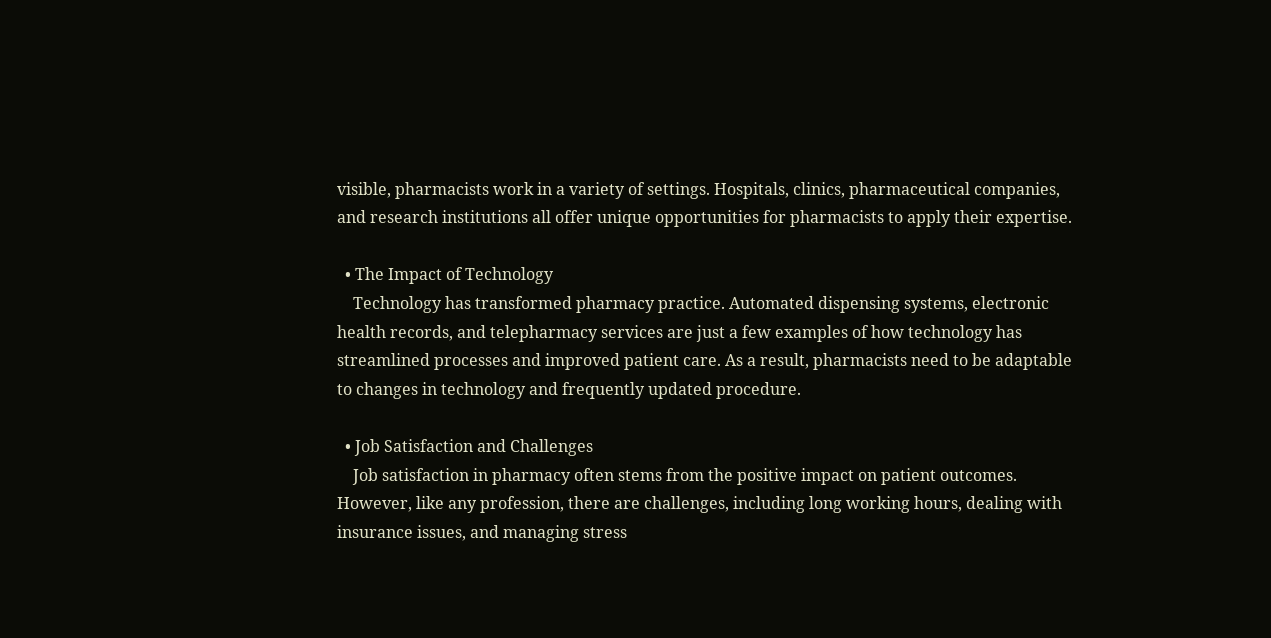visible, pharmacists work in a variety of settings. Hospitals, clinics, pharmaceutical companies, and research institutions all offer unique opportunities for pharmacists to apply their expertise.

  • The Impact of Technology
    Technology has transformed pharmacy practice. Automated dispensing systems, electronic health records, and telepharmacy services are just a few examples of how technology has streamlined processes and improved patient care. As a result, pharmacists need to be adaptable to changes in technology and frequently updated procedure.

  • Job Satisfaction and Challenges
    Job satisfaction in pharmacy often stems from the positive impact on patient outcomes. However, like any profession, there are challenges, including long working hours, dealing with insurance issues, and managing stress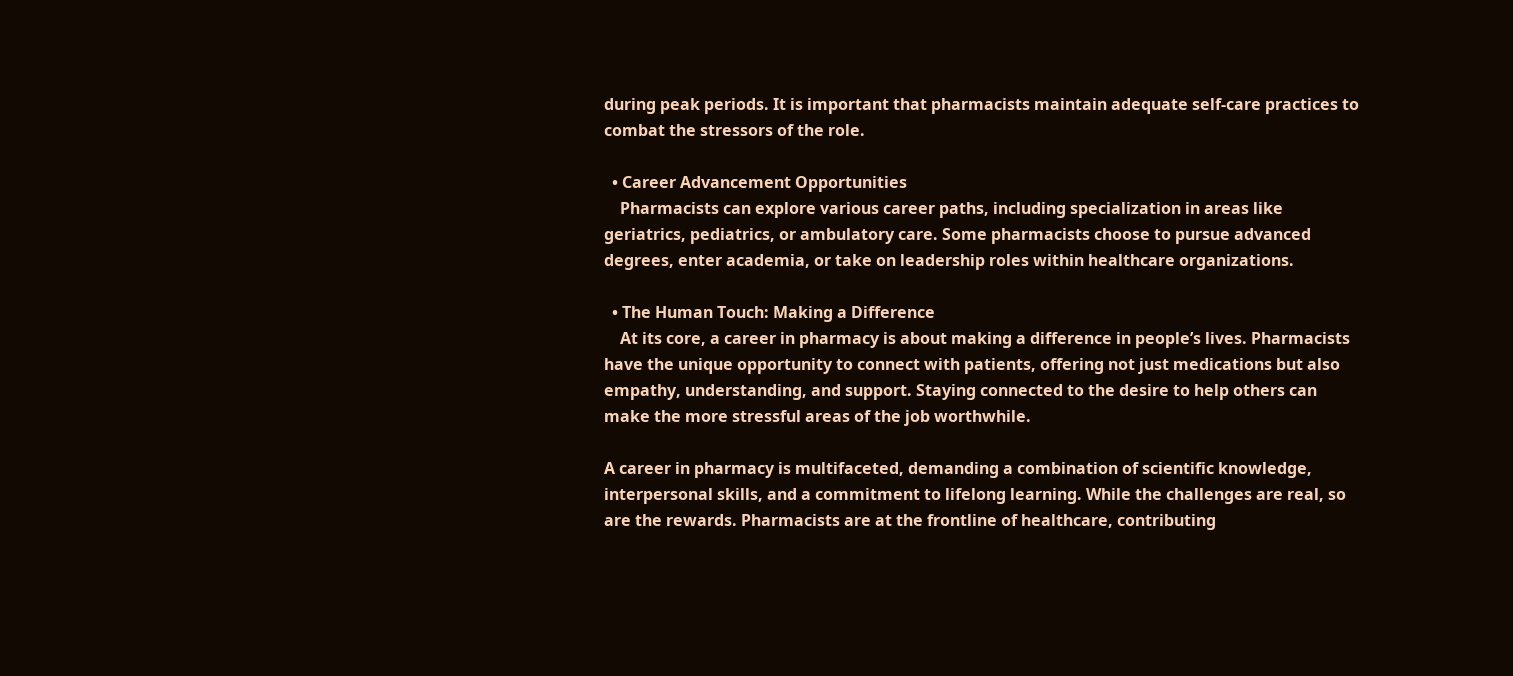during peak periods. It is important that pharmacists maintain adequate self-care practices to combat the stressors of the role.

  • Career Advancement Opportunities
    Pharmacists can explore various career paths, including specialization in areas like geriatrics, pediatrics, or ambulatory care. Some pharmacists choose to pursue advanced degrees, enter academia, or take on leadership roles within healthcare organizations.

  • The Human Touch: Making a Difference
    At its core, a career in pharmacy is about making a difference in people’s lives. Pharmacists have the unique opportunity to connect with patients, offering not just medications but also empathy, understanding, and support. Staying connected to the desire to help others can make the more stressful areas of the job worthwhile.

A career in pharmacy is multifaceted, demanding a combination of scientific knowledge, interpersonal skills, and a commitment to lifelong learning. While the challenges are real, so are the rewards. Pharmacists are at the frontline of healthcare, contributing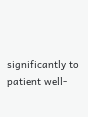significantly to patient well-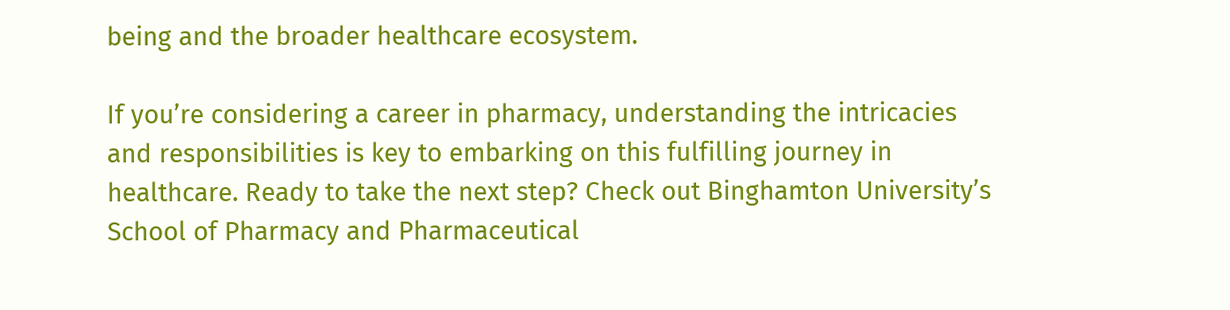being and the broader healthcare ecosystem.

If you’re considering a career in pharmacy, understanding the intricacies and responsibilities is key to embarking on this fulfilling journey in healthcare. Ready to take the next step? Check out Binghamton University’s School of Pharmacy and Pharmaceutical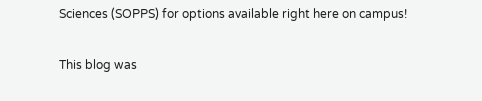Sciences (SOPPS) for options available right here on campus!

This blog was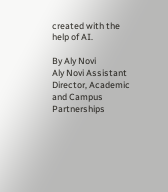created with the help of AI.

By Aly Novi
Aly Novi Assistant Director, Academic and Campus Partnerships